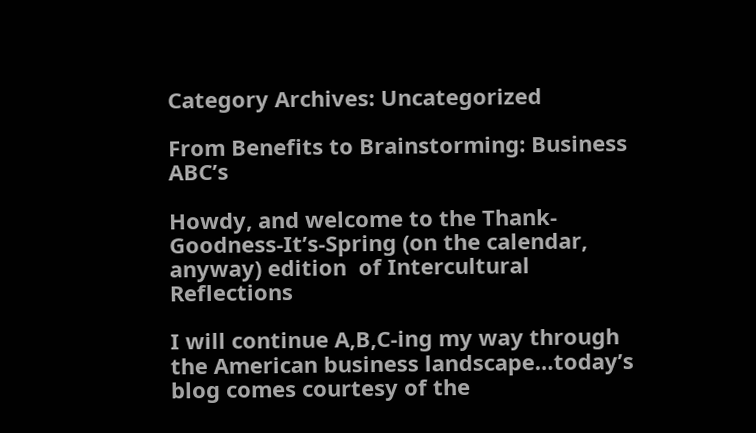Category Archives: Uncategorized

From Benefits to Brainstorming: Business ABC’s

Howdy, and welcome to the Thank-Goodness-It’s-Spring (on the calendar, anyway) edition  of Intercultural Reflections

I will continue A,B,C-ing my way through the American business landscape…today’s blog comes courtesy of the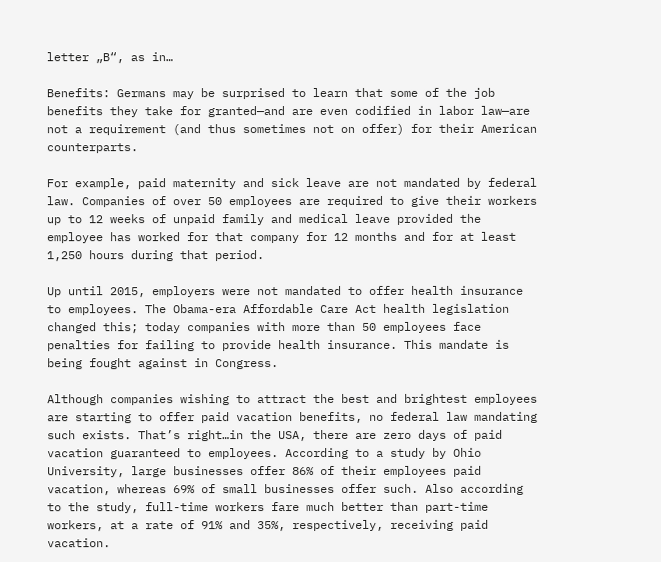letter „B“, as in…

Benefits: Germans may be surprised to learn that some of the job benefits they take for granted—and are even codified in labor law—are not a requirement (and thus sometimes not on offer) for their American counterparts.

For example, paid maternity and sick leave are not mandated by federal law. Companies of over 50 employees are required to give their workers up to 12 weeks of unpaid family and medical leave provided the employee has worked for that company for 12 months and for at least 1,250 hours during that period.

Up until 2015, employers were not mandated to offer health insurance to employees. The Obama-era Affordable Care Act health legislation changed this; today companies with more than 50 employees face penalties for failing to provide health insurance. This mandate is being fought against in Congress.

Although companies wishing to attract the best and brightest employees are starting to offer paid vacation benefits, no federal law mandating such exists. That’s right…in the USA, there are zero days of paid vacation guaranteed to employees. According to a study by Ohio University, large businesses offer 86% of their employees paid vacation, whereas 69% of small businesses offer such. Also according to the study, full-time workers fare much better than part-time workers, at a rate of 91% and 35%, respectively, receiving paid vacation.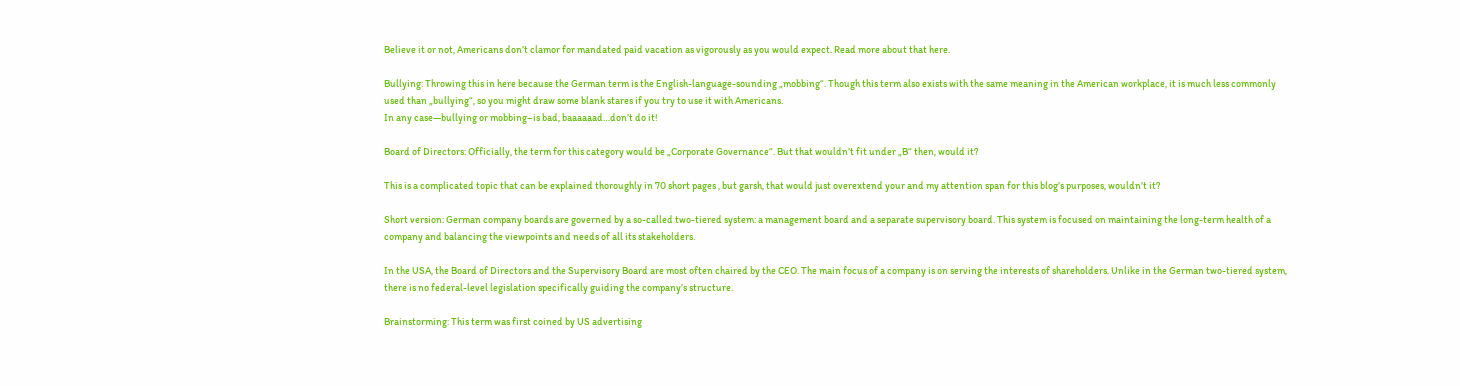Believe it or not, Americans don’t clamor for mandated paid vacation as vigorously as you would expect. Read more about that here.

Bullying: Throwing this in here because the German term is the English-language-sounding „mobbing“. Though this term also exists with the same meaning in the American workplace, it is much less commonly used than „bullying“, so you might draw some blank stares if you try to use it with Americans.
In any case—bullying or mobbing–is bad, baaaaaad…don’t do it!

Board of Directors: Officially, the term for this category would be „Corporate Governance“. But that wouldn’t fit under „B“ then, would it?

This is a complicated topic that can be explained thoroughly in 70 short pages , but garsh, that would just overextend your and my attention span for this blog’s purposes, wouldn’t it?

Short version: German company boards are governed by a so-called two-tiered system: a management board and a separate supervisory board. This system is focused on maintaining the long-term health of a company and balancing the viewpoints and needs of all its stakeholders.

In the USA, the Board of Directors and the Supervisory Board are most often chaired by the CEO. The main focus of a company is on serving the interests of shareholders. Unlike in the German two-tiered system, there is no federal-level legislation specifically guiding the company’s structure.

Brainstorming: This term was first coined by US advertising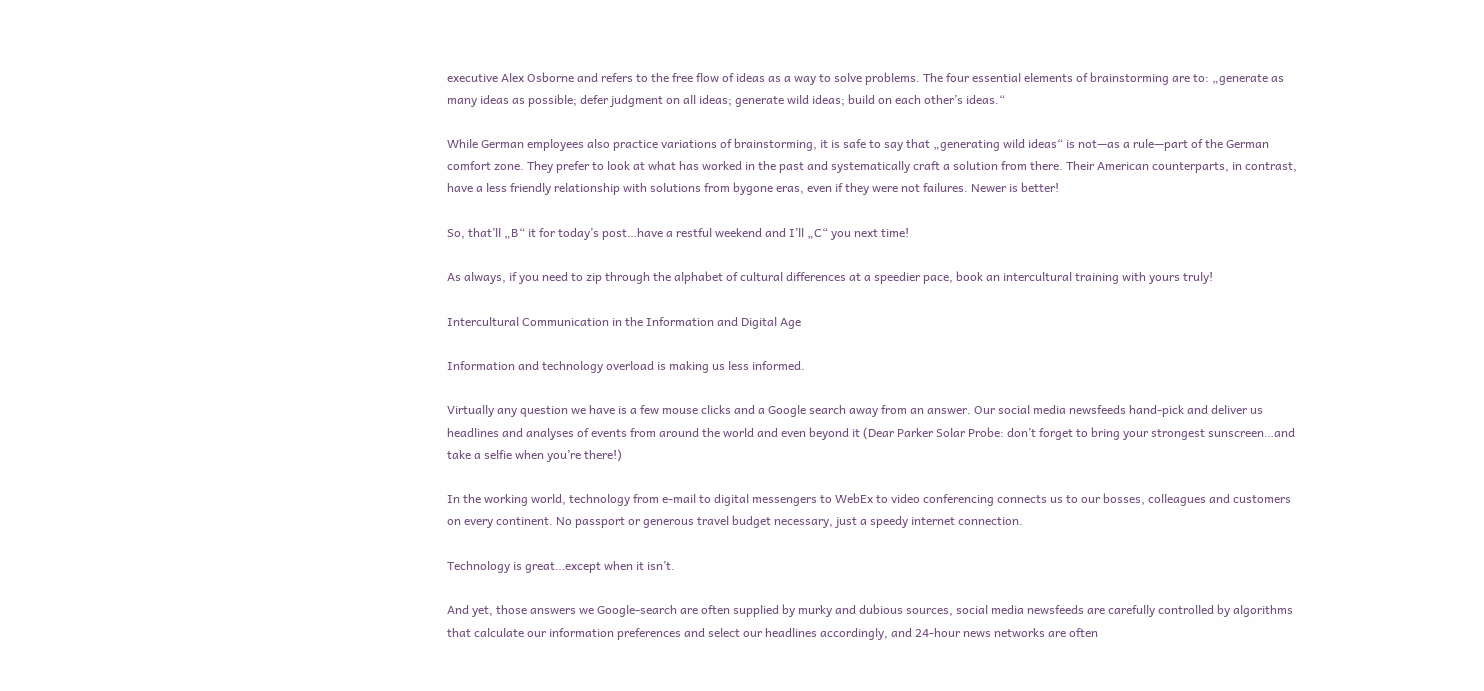executive Alex Osborne and refers to the free flow of ideas as a way to solve problems. The four essential elements of brainstorming are to: „generate as many ideas as possible; defer judgment on all ideas; generate wild ideas; build on each other’s ideas.“

While German employees also practice variations of brainstorming, it is safe to say that „generating wild ideas“ is not—as a rule—part of the German comfort zone. They prefer to look at what has worked in the past and systematically craft a solution from there. Their American counterparts, in contrast, have a less friendly relationship with solutions from bygone eras, even if they were not failures. Newer is better!

So, that’ll „B“ it for today’s post…have a restful weekend and I’ll „C“ you next time!

As always, if you need to zip through the alphabet of cultural differences at a speedier pace, book an intercultural training with yours truly!

Intercultural Communication in the Information and Digital Age

Information and technology overload is making us less informed.

Virtually any question we have is a few mouse clicks and a Google search away from an answer. Our social media newsfeeds hand-pick and deliver us headlines and analyses of events from around the world and even beyond it (Dear Parker Solar Probe: don’t forget to bring your strongest sunscreen…and take a selfie when you’re there!)

In the working world, technology from e-mail to digital messengers to WebEx to video conferencing connects us to our bosses, colleagues and customers on every continent. No passport or generous travel budget necessary, just a speedy internet connection.

Technology is great…except when it isn’t.

And yet, those answers we Google-search are often supplied by murky and dubious sources, social media newsfeeds are carefully controlled by algorithms that calculate our information preferences and select our headlines accordingly, and 24-hour news networks are often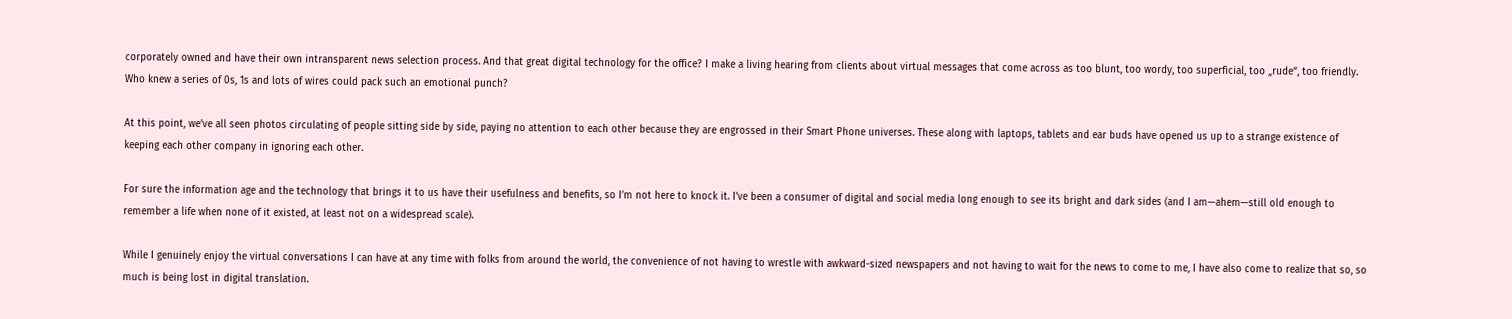corporately owned and have their own intransparent news selection process. And that great digital technology for the office? I make a living hearing from clients about virtual messages that come across as too blunt, too wordy, too superficial, too „rude“, too friendly. Who knew a series of 0s, 1s and lots of wires could pack such an emotional punch?

At this point, we’ve all seen photos circulating of people sitting side by side, paying no attention to each other because they are engrossed in their Smart Phone universes. These along with laptops, tablets and ear buds have opened us up to a strange existence of keeping each other company in ignoring each other.

For sure the information age and the technology that brings it to us have their usefulness and benefits, so I’m not here to knock it. I’ve been a consumer of digital and social media long enough to see its bright and dark sides (and I am—ahem—still old enough to remember a life when none of it existed, at least not on a widespread scale).

While I genuinely enjoy the virtual conversations I can have at any time with folks from around the world, the convenience of not having to wrestle with awkward-sized newspapers and not having to wait for the news to come to me, I have also come to realize that so, so much is being lost in digital translation.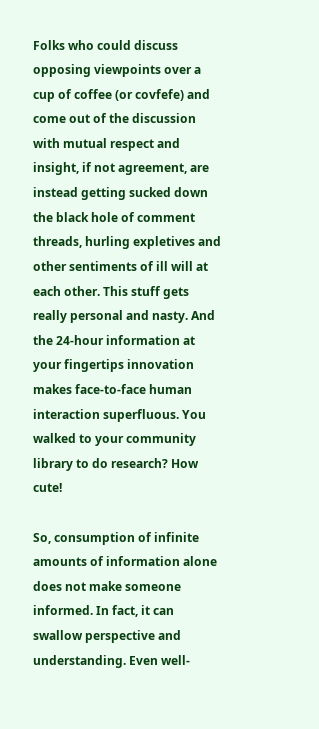Folks who could discuss opposing viewpoints over a cup of coffee (or covfefe) and come out of the discussion with mutual respect and insight, if not agreement, are instead getting sucked down the black hole of comment threads, hurling expletives and other sentiments of ill will at each other. This stuff gets really personal and nasty. And the 24-hour information at your fingertips innovation makes face-to-face human interaction superfluous. You walked to your community library to do research? How cute!

So, consumption of infinite amounts of information alone does not make someone informed. In fact, it can swallow perspective and understanding. Even well-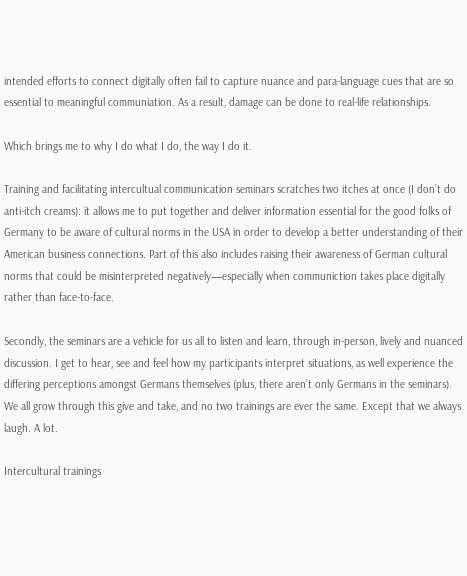intended efforts to connect digitally often fail to capture nuance and para-language cues that are so essential to meaningful communiation. As a result, damage can be done to real-life relationships.

Which brings me to why I do what I do, the way I do it.

Training and facilitating intercultual communication seminars scratches two itches at once (I don’t do anti-itch creams): it allows me to put together and deliver information essential for the good folks of Germany to be aware of cultural norms in the USA in order to develop a better understanding of their American business connections. Part of this also includes raising their awareness of German cultural norms that could be misinterpreted negatively—especially when communiction takes place digitally rather than face-to-face.

Secondly, the seminars are a vehicle for us all to listen and learn, through in-person, lively and nuanced discussion. I get to hear, see and feel how my participants interpret situations, as well experience the differing perceptions amongst Germans themselves (plus, there aren’t only Germans in the seminars). We all grow through this give and take, and no two trainings are ever the same. Except that we always laugh. A lot.

Intercultural trainings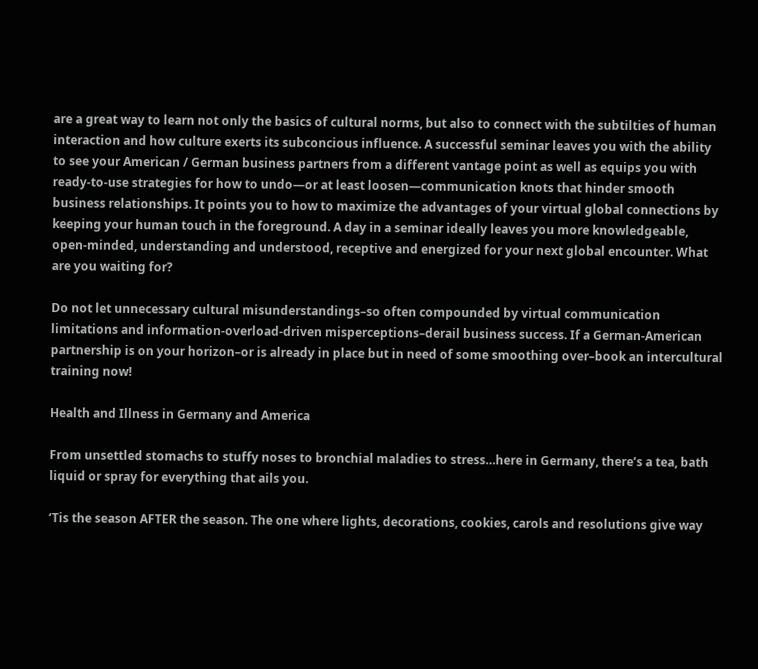are a great way to learn not only the basics of cultural norms, but also to connect with the subtilties of human interaction and how culture exerts its subconcious influence. A successful seminar leaves you with the ability to see your American / German business partners from a different vantage point as well as equips you with ready-to-use strategies for how to undo—or at least loosen—communication knots that hinder smooth business relationships. It points you to how to maximize the advantages of your virtual global connections by keeping your human touch in the foreground. A day in a seminar ideally leaves you more knowledgeable, open-minded, understanding and understood, receptive and energized for your next global encounter. What are you waiting for?

Do not let unnecessary cultural misunderstandings–so often compounded by virtual communication limitations and information-overload-driven misperceptions–derail business success. If a German-American partnership is on your horizon–or is already in place but in need of some smoothing over–book an intercultural training now!

Health and Illness in Germany and America

From unsettled stomachs to stuffy noses to bronchial maladies to stress…here in Germany, there’s a tea, bath liquid or spray for everything that ails you.

‘Tis the season AFTER the season. The one where lights, decorations, cookies, carols and resolutions give way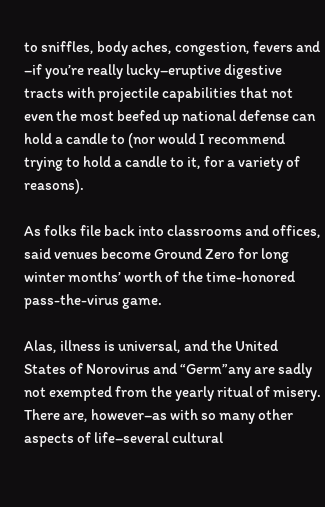to sniffles, body aches, congestion, fevers and –if you’re really lucky–eruptive digestive tracts with projectile capabilities that not even the most beefed up national defense can hold a candle to (nor would I recommend trying to hold a candle to it, for a variety of reasons).

As folks file back into classrooms and offices, said venues become Ground Zero for long winter months’ worth of the time-honored pass-the-virus game.

Alas, illness is universal, and the United States of Norovirus and “Germ”any are sadly not exempted from the yearly ritual of misery. There are, however–as with so many other aspects of life–several cultural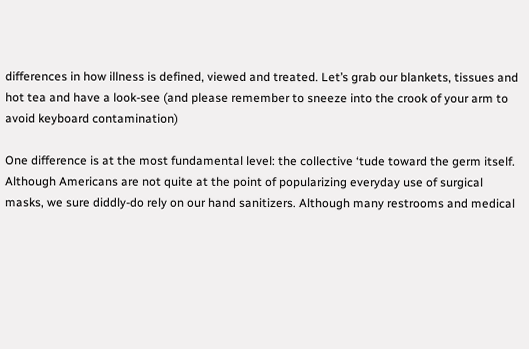differences in how illness is defined, viewed and treated. Let’s grab our blankets, tissues and hot tea and have a look-see (and please remember to sneeze into the crook of your arm to avoid keyboard contamination)

One difference is at the most fundamental level: the collective ‘tude toward the germ itself. Although Americans are not quite at the point of popularizing everyday use of surgical masks, we sure diddly-do rely on our hand sanitizers. Although many restrooms and medical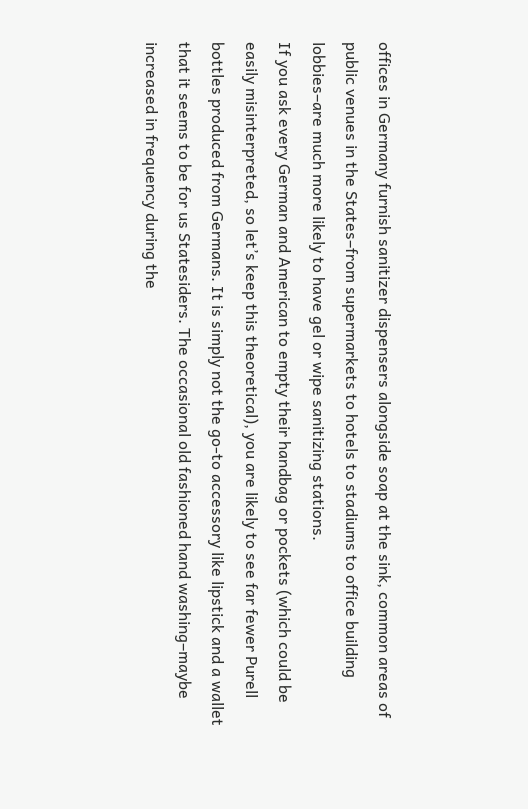offices in Germany furnish sanitizer dispensers alongside soap at the sink, common areas of public venues in the States–from supermarkets to hotels to stadiums to office building lobbies–are much more likely to have gel or wipe sanitizing stations.
If you ask every German and American to empty their handbag or pockets (which could be easily misinterpreted, so let’s keep this theoretical), you are likely to see far fewer Purell bottles produced from Germans. It is simply not the go-to accessory like lipstick and a wallet that it seems to be for us Statesiders. The occasional old fashioned hand washing–maybe increased in frequency during the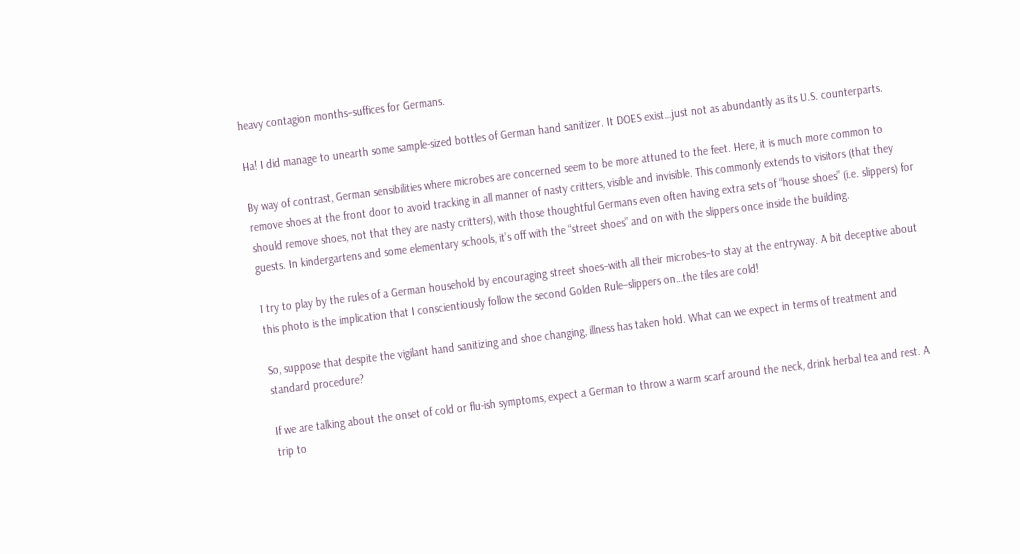heavy contagion months–suffices for Germans.

Ha! I did manage to unearth some sample-sized bottles of German hand sanitizer. It DOES exist…just not as abundantly as its U.S. counterparts.

By way of contrast, German sensibilities where microbes are concerned seem to be more attuned to the feet. Here, it is much more common to remove shoes at the front door to avoid tracking in all manner of nasty critters, visible and invisible. This commonly extends to visitors (that they should remove shoes, not that they are nasty critters), with those thoughtful Germans even often having extra sets of “house shoes” (i.e. slippers) for guests. In kindergartens and some elementary schools, it’s off with the “street shoes” and on with the slippers once inside the building.

I try to play by the rules of a German household by encouraging street shoes–with all their microbes–to stay at the entryway. A bit deceptive about this photo is the implication that I conscientiously follow the second Golden Rule–slippers on…the tiles are cold!

So, suppose that despite the vigilant hand sanitizing and shoe changing, illness has taken hold. What can we expect in terms of treatment and standard procedure?

If we are talking about the onset of cold or flu-ish symptoms, expect a German to throw a warm scarf around the neck, drink herbal tea and rest. A trip to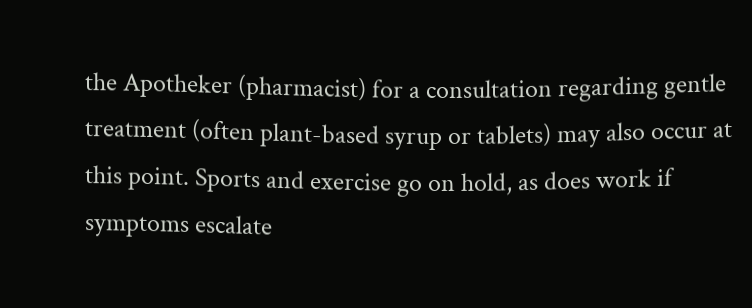the Apotheker (pharmacist) for a consultation regarding gentle treatment (often plant-based syrup or tablets) may also occur at this point. Sports and exercise go on hold, as does work if symptoms escalate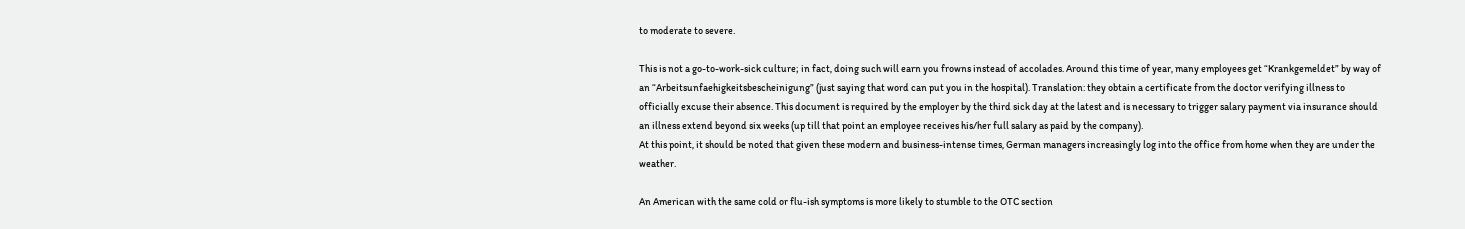to moderate to severe.

This is not a go-to-work-sick culture; in fact, doing such will earn you frowns instead of accolades. Around this time of year, many employees get “Krankgemeldet” by way of an “Arbeitsunfaehigkeitsbescheinigung” (just saying that word can put you in the hospital). Translation: they obtain a certificate from the doctor verifying illness to officially excuse their absence. This document is required by the employer by the third sick day at the latest and is necessary to trigger salary payment via insurance should an illness extend beyond six weeks (up till that point an employee receives his/her full salary as paid by the company).
At this point, it should be noted that given these modern and business-intense times, German managers increasingly log into the office from home when they are under the weather.

An American with the same cold or flu-ish symptoms is more likely to stumble to the OTC section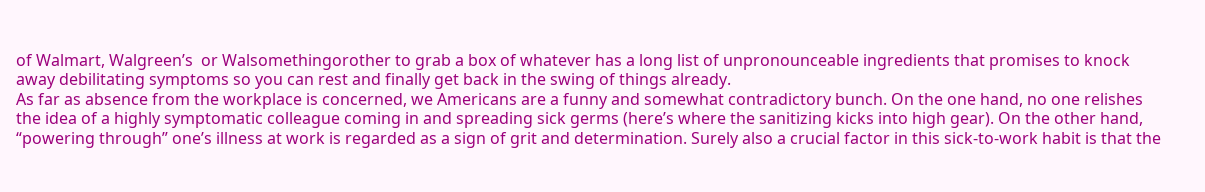of Walmart, Walgreen’s  or Walsomethingorother to grab a box of whatever has a long list of unpronounceable ingredients that promises to knock away debilitating symptoms so you can rest and finally get back in the swing of things already.
As far as absence from the workplace is concerned, we Americans are a funny and somewhat contradictory bunch. On the one hand, no one relishes the idea of a highly symptomatic colleague coming in and spreading sick germs (here’s where the sanitizing kicks into high gear). On the other hand, “powering through” one’s illness at work is regarded as a sign of grit and determination. Surely also a crucial factor in this sick-to-work habit is that the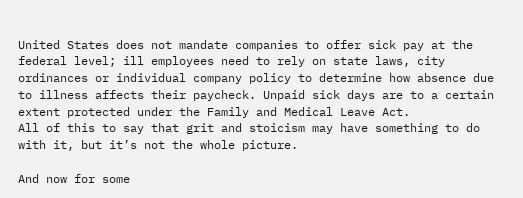United States does not mandate companies to offer sick pay at the federal level; ill employees need to rely on state laws, city ordinances or individual company policy to determine how absence due to illness affects their paycheck. Unpaid sick days are to a certain extent protected under the Family and Medical Leave Act.
All of this to say that grit and stoicism may have something to do with it, but it’s not the whole picture.

And now for some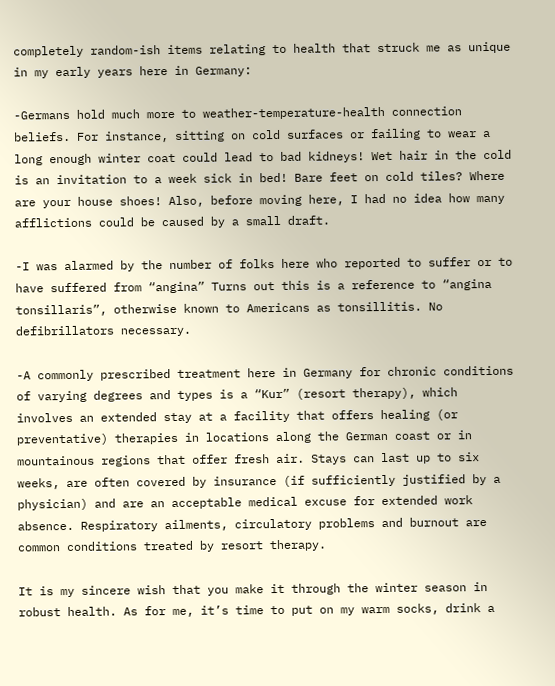completely random-ish items relating to health that struck me as unique in my early years here in Germany:

-Germans hold much more to weather-temperature-health connection beliefs. For instance, sitting on cold surfaces or failing to wear a long enough winter coat could lead to bad kidneys! Wet hair in the cold is an invitation to a week sick in bed! Bare feet on cold tiles? Where are your house shoes! Also, before moving here, I had no idea how many afflictions could be caused by a small draft.

-I was alarmed by the number of folks here who reported to suffer or to have suffered from “angina” Turns out this is a reference to “angina tonsillaris”, otherwise known to Americans as tonsillitis. No defibrillators necessary.

-A commonly prescribed treatment here in Germany for chronic conditions of varying degrees and types is a “Kur” (resort therapy), which involves an extended stay at a facility that offers healing (or preventative) therapies in locations along the German coast or in mountainous regions that offer fresh air. Stays can last up to six weeks, are often covered by insurance (if sufficiently justified by a physician) and are an acceptable medical excuse for extended work absence. Respiratory ailments, circulatory problems and burnout are common conditions treated by resort therapy.

It is my sincere wish that you make it through the winter season in robust health. As for me, it’s time to put on my warm socks, drink a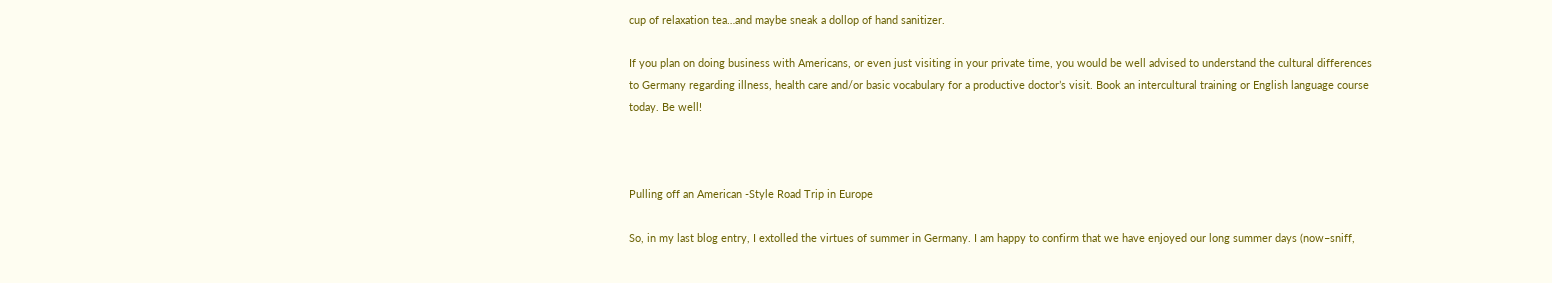cup of relaxation tea…and maybe sneak a dollop of hand sanitizer.

If you plan on doing business with Americans, or even just visiting in your private time, you would be well advised to understand the cultural differences to Germany regarding illness, health care and/or basic vocabulary for a productive doctor’s visit. Book an intercultural training or English language course today. Be well!



Pulling off an American -Style Road Trip in Europe

So, in my last blog entry, I extolled the virtues of summer in Germany. I am happy to confirm that we have enjoyed our long summer days (now–sniff,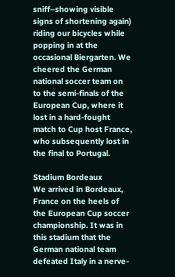sniff–showing visible signs of shortening again) riding our bicycles while popping in at the occasional Biergarten. We cheered the German national soccer team on to the semi-finals of the European Cup, where it lost in a hard-fought match to Cup host France, who subsequently lost in the final to Portugal.

Stadium Bordeaux
We arrived in Bordeaux, France on the heels of the European Cup soccer championship. It was in this stadium that the German national team defeated Italy in a nerve-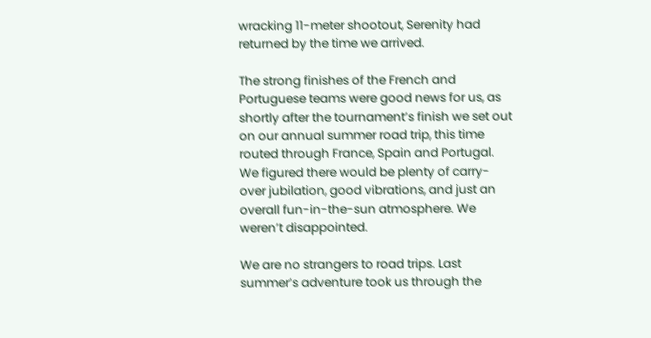wracking 11-meter shootout, Serenity had returned by the time we arrived.

The strong finishes of the French and Portuguese teams were good news for us, as shortly after the tournament’s finish we set out on our annual summer road trip, this time routed through France, Spain and Portugal. We figured there would be plenty of carry-over jubilation, good vibrations, and just an overall fun-in-the-sun atmosphere. We weren’t disappointed.

We are no strangers to road trips. Last summer’s adventure took us through the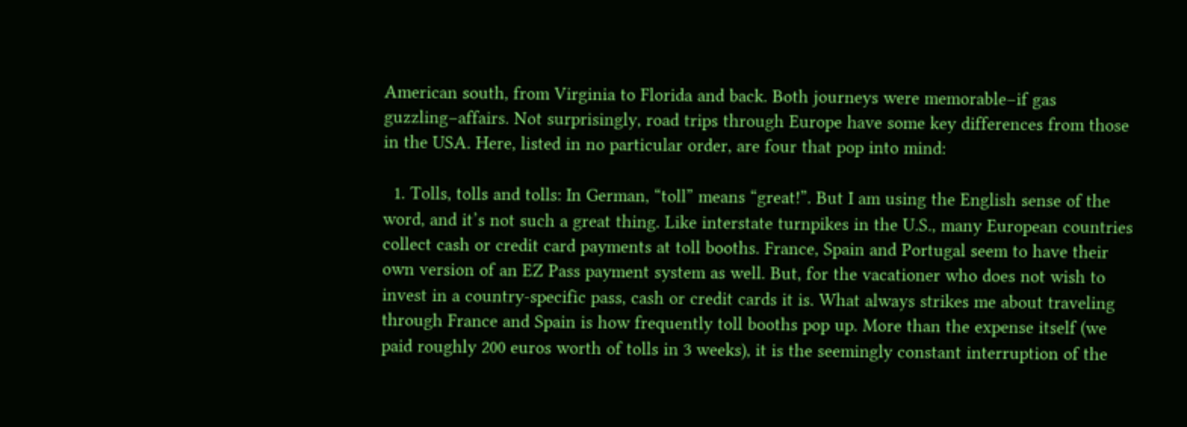American south, from Virginia to Florida and back. Both journeys were memorable–if gas guzzling–affairs. Not surprisingly, road trips through Europe have some key differences from those in the USA. Here, listed in no particular order, are four that pop into mind:

  1. Tolls, tolls and tolls: In German, “toll” means “great!”. But I am using the English sense of the word, and it’s not such a great thing. Like interstate turnpikes in the U.S., many European countries collect cash or credit card payments at toll booths. France, Spain and Portugal seem to have their own version of an EZ Pass payment system as well. But, for the vacationer who does not wish to invest in a country-specific pass, cash or credit cards it is. What always strikes me about traveling through France and Spain is how frequently toll booths pop up. More than the expense itself (we paid roughly 200 euros worth of tolls in 3 weeks), it is the seemingly constant interruption of the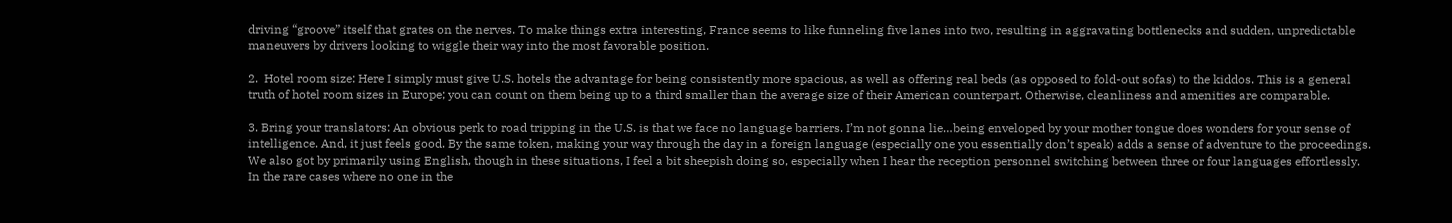driving “groove” itself that grates on the nerves. To make things extra interesting, France seems to like funneling five lanes into two, resulting in aggravating bottlenecks and sudden, unpredictable maneuvers by drivers looking to wiggle their way into the most favorable position.

2.  Hotel room size: Here I simply must give U.S. hotels the advantage for being consistently more spacious, as well as offering real beds (as opposed to fold-out sofas) to the kiddos. This is a general truth of hotel room sizes in Europe; you can count on them being up to a third smaller than the average size of their American counterpart. Otherwise, cleanliness and amenities are comparable.

3. Bring your translators: An obvious perk to road tripping in the U.S. is that we face no language barriers. I’m not gonna lie…being enveloped by your mother tongue does wonders for your sense of intelligence. And, it just feels good. By the same token, making your way through the day in a foreign language (especially one you essentially don’t speak) adds a sense of adventure to the proceedings. We also got by primarily using English, though in these situations, I feel a bit sheepish doing so, especially when I hear the reception personnel switching between three or four languages effortlessly. In the rare cases where no one in the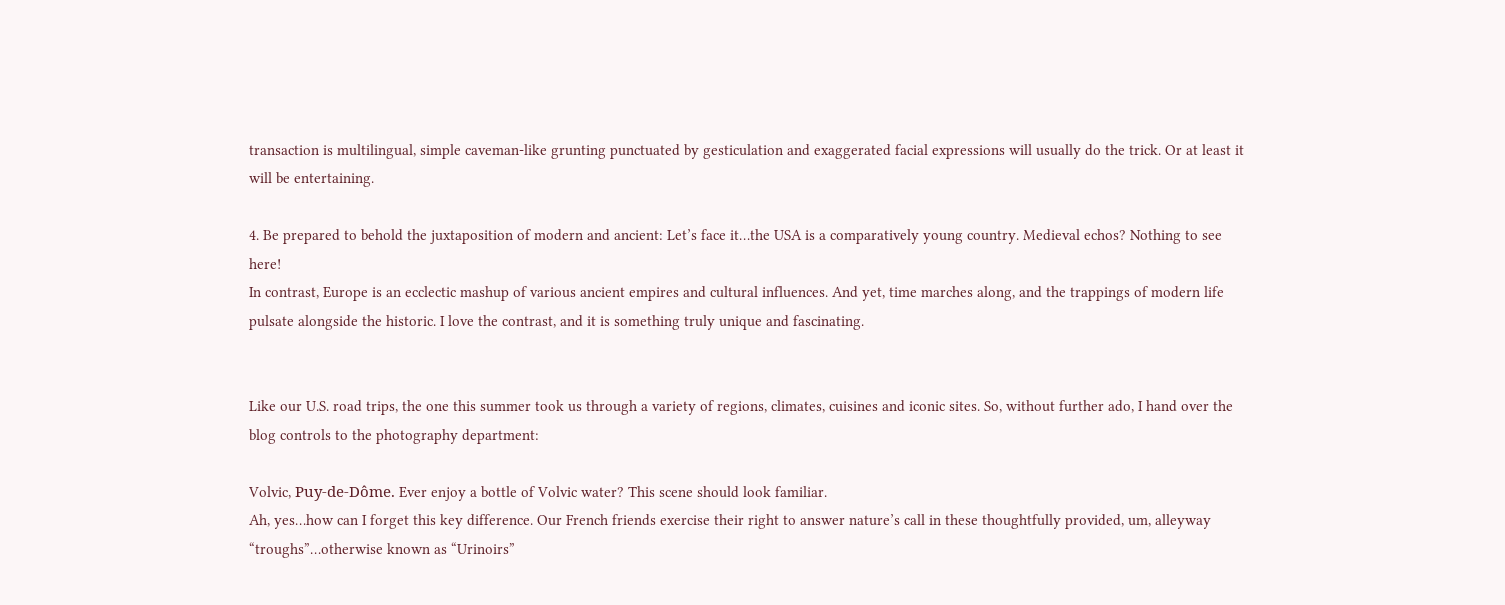transaction is multilingual, simple caveman-like grunting punctuated by gesticulation and exaggerated facial expressions will usually do the trick. Or at least it will be entertaining.

4. Be prepared to behold the juxtaposition of modern and ancient: Let’s face it…the USA is a comparatively young country. Medieval echos? Nothing to see here!
In contrast, Europe is an ecclectic mashup of various ancient empires and cultural influences. And yet, time marches along, and the trappings of modern life pulsate alongside the historic. I love the contrast, and it is something truly unique and fascinating.


Like our U.S. road trips, the one this summer took us through a variety of regions, climates, cuisines and iconic sites. So, without further ado, I hand over the blog controls to the photography department:

Volvic, Puy-de-Dôme. Ever enjoy a bottle of Volvic water? This scene should look familiar.
Ah, yes…how can I forget this key difference. Our French friends exercise their right to answer nature’s call in these thoughtfully provided, um, alleyway “troughs”…otherwise known as “Urinoirs”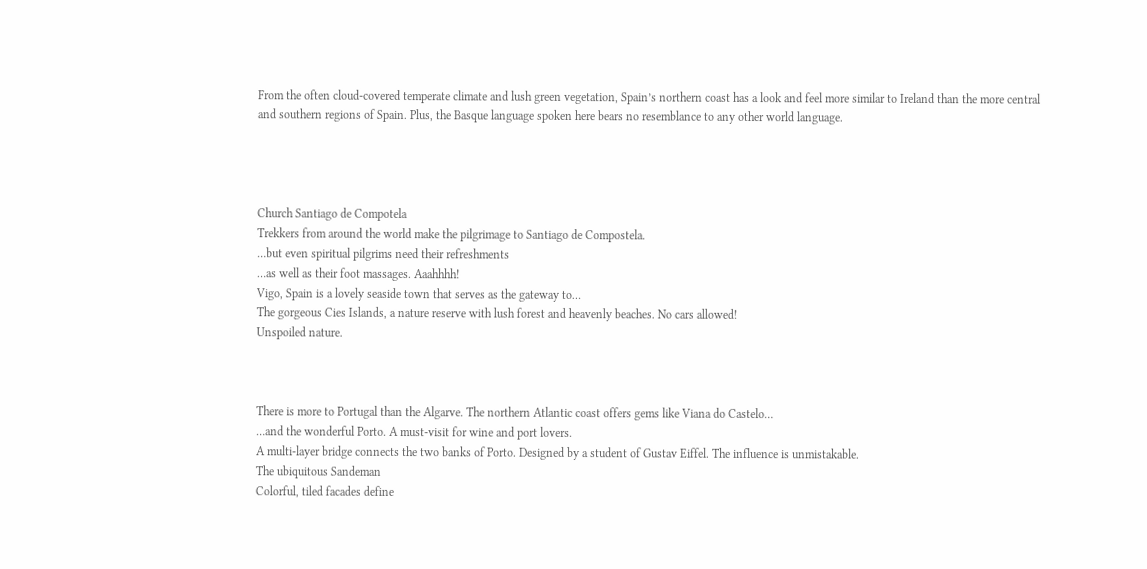From the often cloud-covered temperate climate and lush green vegetation, Spain’s northern coast has a look and feel more similar to Ireland than the more central and southern regions of Spain. Plus, the Basque language spoken here bears no resemblance to any other world language.




Church Santiago de Compotela
Trekkers from around the world make the pilgrimage to Santiago de Compostela.
…but even spiritual pilgrims need their refreshments
…as well as their foot massages. Aaahhhh!
Vigo, Spain is a lovely seaside town that serves as the gateway to…
The gorgeous Cies Islands, a nature reserve with lush forest and heavenly beaches. No cars allowed!
Unspoiled nature.



There is more to Portugal than the Algarve. The northern Atlantic coast offers gems like Viana do Castelo…
…and the wonderful Porto. A must-visit for wine and port lovers.
A multi-layer bridge connects the two banks of Porto. Designed by a student of Gustav Eiffel. The influence is unmistakable.
The ubiquitous Sandeman
Colorful, tiled facades define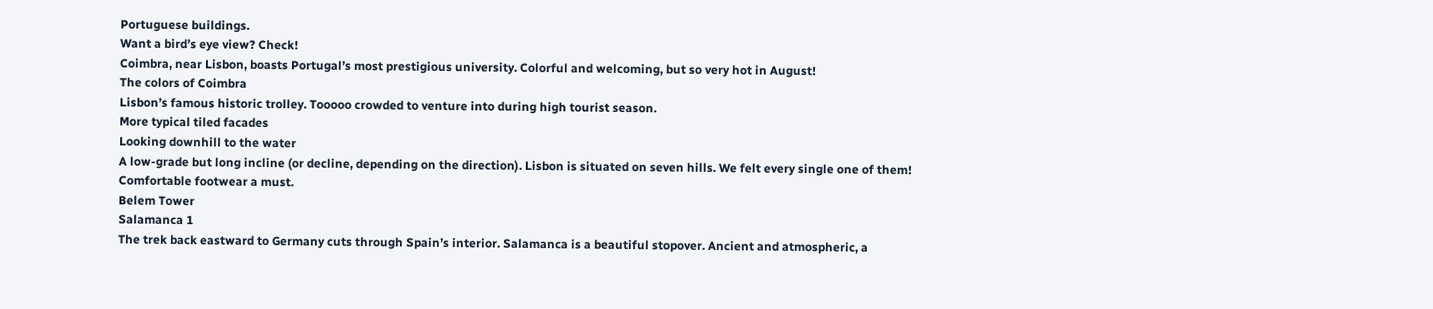Portuguese buildings.
Want a bird’s eye view? Check!
Coimbra, near Lisbon, boasts Portugal’s most prestigious university. Colorful and welcoming, but so very hot in August!
The colors of Coimbra
Lisbon’s famous historic trolley. Tooooo crowded to venture into during high tourist season.
More typical tiled facades
Looking downhill to the water
A low-grade but long incline (or decline, depending on the direction). Lisbon is situated on seven hills. We felt every single one of them! Comfortable footwear a must.
Belem Tower
Salamanca 1
The trek back eastward to Germany cuts through Spain’s interior. Salamanca is a beautiful stopover. Ancient and atmospheric, a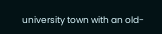university town with an old-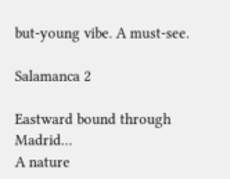but-young vibe. A must-see.

Salamanca 2

Eastward bound through Madrid…
A nature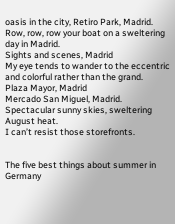oasis in the city, Retiro Park, Madrid.
Row, row, row your boat on a sweltering day in Madrid.
Sights and scenes, Madrid
My eye tends to wander to the eccentric and colorful rather than the grand.
Plaza Mayor, Madrid
Mercado San Miguel, Madrid.
Spectacular sunny skies, sweltering August heat.
I can’t resist those storefronts.


The five best things about summer in Germany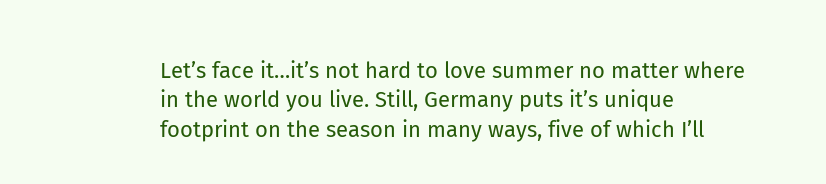Let’s face it…it’s not hard to love summer no matter where in the world you live. Still, Germany puts it’s unique footprint on the season in many ways, five of which I’ll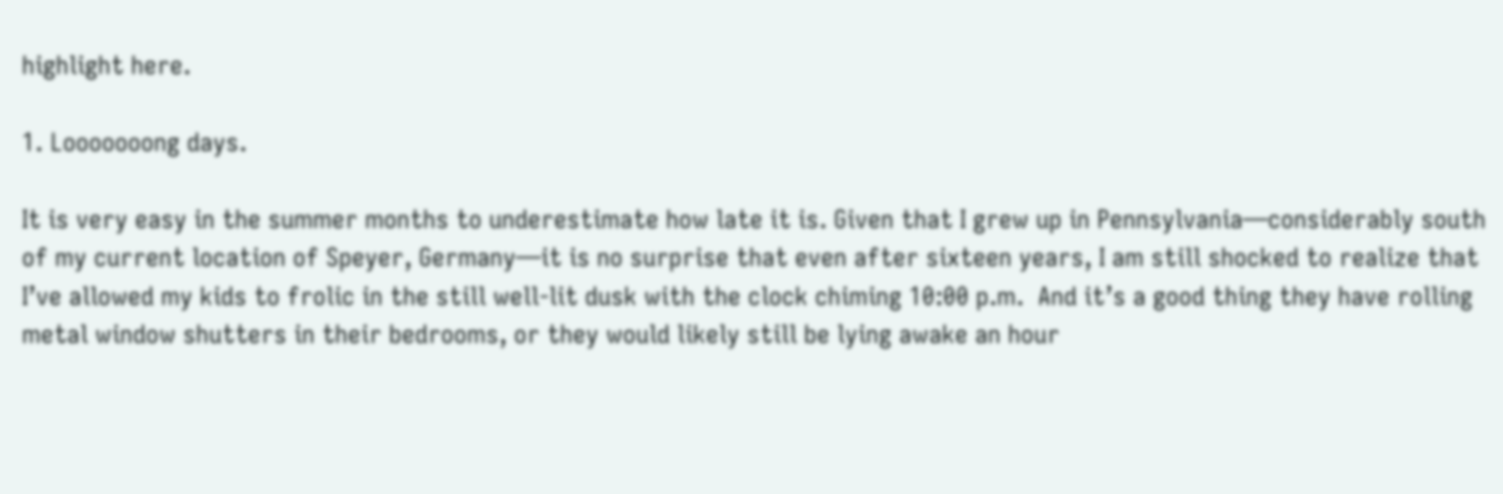highlight here.

1. Looooooong days.

It is very easy in the summer months to underestimate how late it is. Given that I grew up in Pennsylvania—considerably south of my current location of Speyer, Germany—it is no surprise that even after sixteen years, I am still shocked to realize that I’ve allowed my kids to frolic in the still well-lit dusk with the clock chiming 10:00 p.m.  And it’s a good thing they have rolling metal window shutters in their bedrooms, or they would likely still be lying awake an hour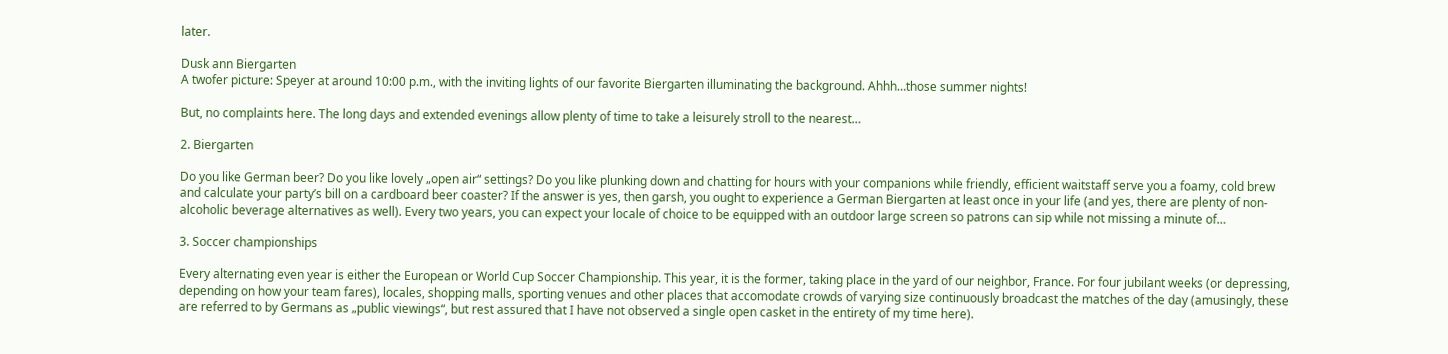later.

Dusk ann Biergarten
A twofer picture: Speyer at around 10:00 p.m., with the inviting lights of our favorite Biergarten illuminating the background. Ahhh…those summer nights!

But, no complaints here. The long days and extended evenings allow plenty of time to take a leisurely stroll to the nearest…

2. Biergarten

Do you like German beer? Do you like lovely „open air“ settings? Do you like plunking down and chatting for hours with your companions while friendly, efficient waitstaff serve you a foamy, cold brew and calculate your party’s bill on a cardboard beer coaster? If the answer is yes, then garsh, you ought to experience a German Biergarten at least once in your life (and yes, there are plenty of non-alcoholic beverage alternatives as well). Every two years, you can expect your locale of choice to be equipped with an outdoor large screen so patrons can sip while not missing a minute of…

3. Soccer championships

Every alternating even year is either the European or World Cup Soccer Championship. This year, it is the former, taking place in the yard of our neighbor, France. For four jubilant weeks (or depressing, depending on how your team fares), locales, shopping malls, sporting venues and other places that accomodate crowds of varying size continuously broadcast the matches of the day (amusingly, these are referred to by Germans as „public viewings“, but rest assured that I have not observed a single open casket in the entirety of my time here).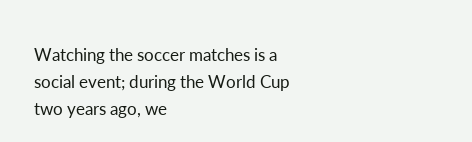Watching the soccer matches is a social event; during the World Cup two years ago, we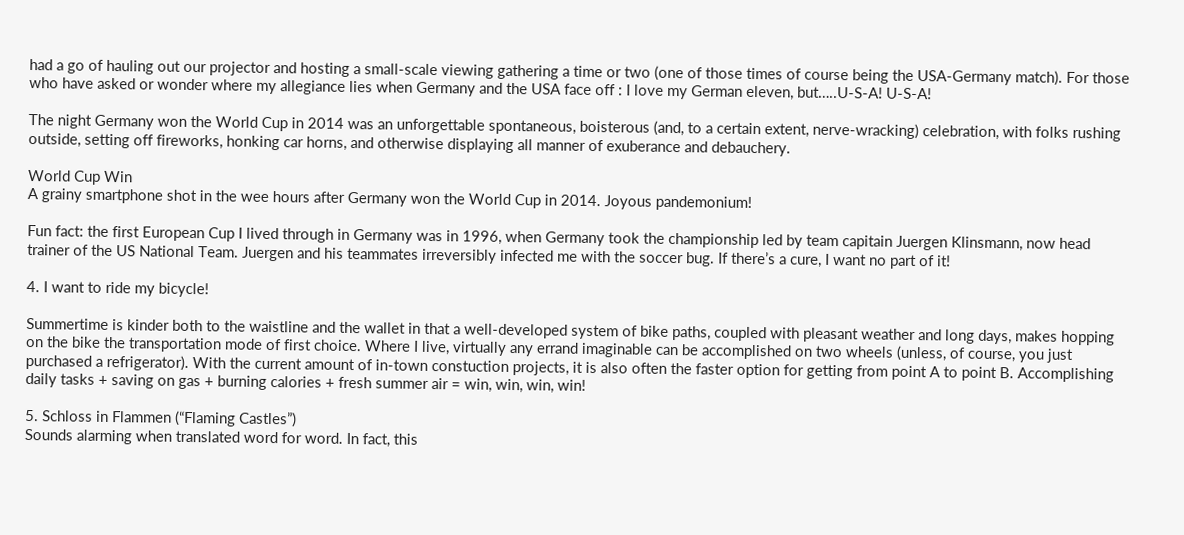had a go of hauling out our projector and hosting a small-scale viewing gathering a time or two (one of those times of course being the USA-Germany match). For those who have asked or wonder where my allegiance lies when Germany and the USA face off : I love my German eleven, but…..U-S-A! U-S-A!

The night Germany won the World Cup in 2014 was an unforgettable spontaneous, boisterous (and, to a certain extent, nerve-wracking) celebration, with folks rushing outside, setting off fireworks, honking car horns, and otherwise displaying all manner of exuberance and debauchery.

World Cup Win
A grainy smartphone shot in the wee hours after Germany won the World Cup in 2014. Joyous pandemonium!

Fun fact: the first European Cup I lived through in Germany was in 1996, when Germany took the championship led by team capitain Juergen Klinsmann, now head trainer of the US National Team. Juergen and his teammates irreversibly infected me with the soccer bug. If there’s a cure, I want no part of it!

4. I want to ride my bicycle!

Summertime is kinder both to the waistline and the wallet in that a well-developed system of bike paths, coupled with pleasant weather and long days, makes hopping on the bike the transportation mode of first choice. Where I live, virtually any errand imaginable can be accomplished on two wheels (unless, of course, you just purchased a refrigerator). With the current amount of in-town constuction projects, it is also often the faster option for getting from point A to point B. Accomplishing daily tasks + saving on gas + burning calories + fresh summer air = win, win, win, win!

5. Schloss in Flammen (“Flaming Castles”)
Sounds alarming when translated word for word. In fact, this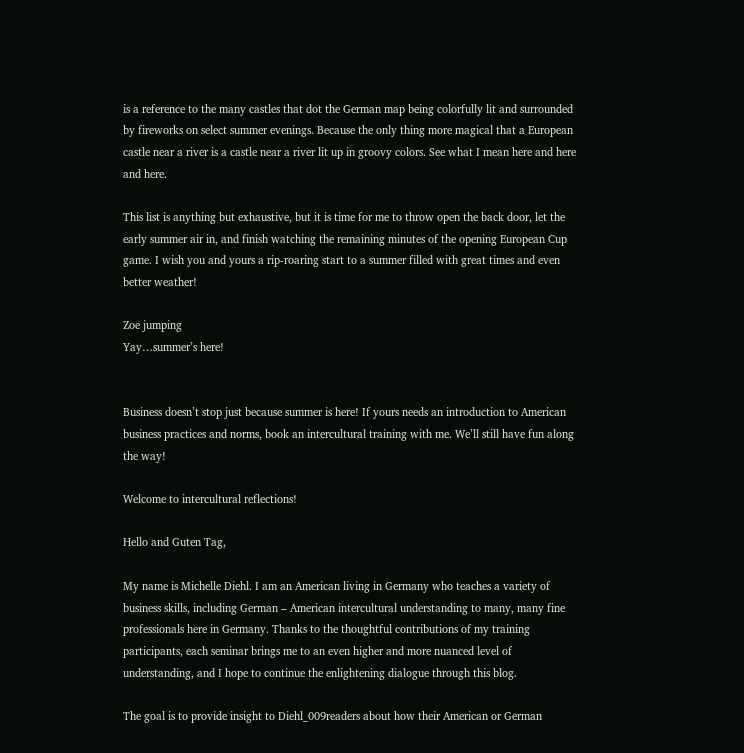is a reference to the many castles that dot the German map being colorfully lit and surrounded by fireworks on select summer evenings. Because the only thing more magical that a European castle near a river is a castle near a river lit up in groovy colors. See what I mean here and here and here.

This list is anything but exhaustive, but it is time for me to throw open the back door, let the early summer air in, and finish watching the remaining minutes of the opening European Cup game. I wish you and yours a rip-roaring start to a summer filled with great times and even better weather!

Zoe jumping
Yay…summer’s here!


Business doesn’t stop just because summer is here! If yours needs an introduction to American business practices and norms, book an intercultural training with me. We’ll still have fun along the way!

Welcome to intercultural reflections!

Hello and Guten Tag,

My name is Michelle Diehl. I am an American living in Germany who teaches a variety of business skills, including German – American intercultural understanding to many, many fine professionals here in Germany. Thanks to the thoughtful contributions of my training participants, each seminar brings me to an even higher and more nuanced level of understanding, and I hope to continue the enlightening dialogue through this blog.

The goal is to provide insight to Diehl_009readers about how their American or German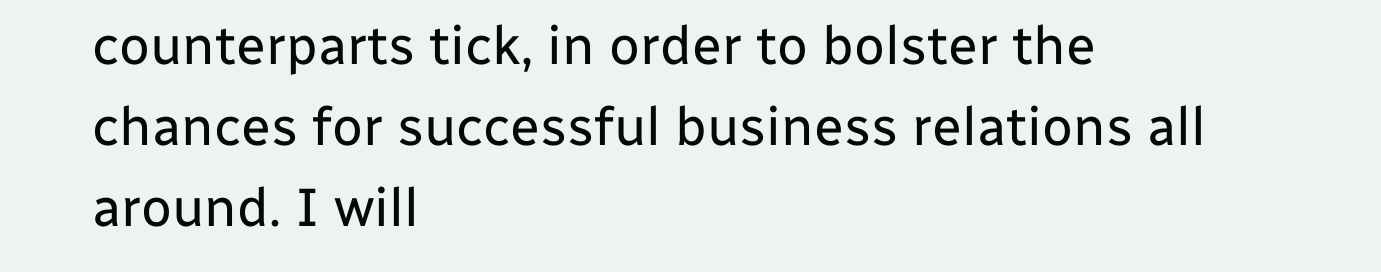counterparts tick, in order to bolster the chances for successful business relations all around. I will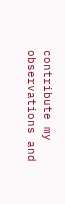contribute my observations and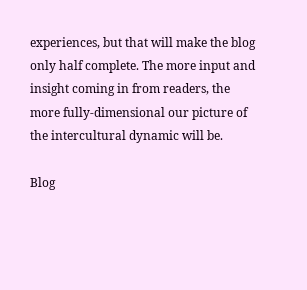experiences, but that will make the blog only half complete. The more input and insight coming in from readers, the more fully-dimensional our picture of the intercultural dynamic will be.

Blog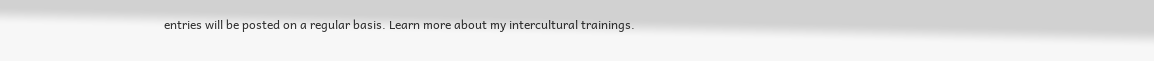entries will be posted on a regular basis. Learn more about my intercultural trainings.